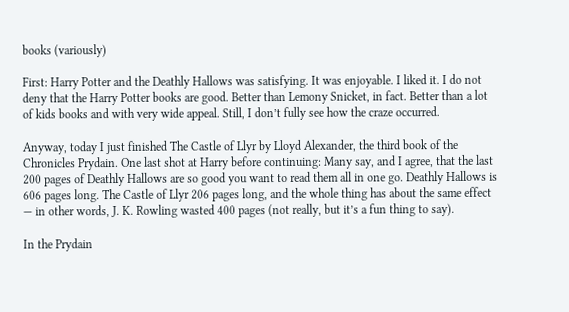books (variously)

First: Harry Potter and the Deathly Hallows was satisfying. It was enjoyable. I liked it. I do not deny that the Harry Potter books are good. Better than Lemony Snicket, in fact. Better than a lot of kids books and with very wide appeal. Still, I don’t fully see how the craze occurred.

Anyway, today I just finished The Castle of Llyr by Lloyd Alexander, the third book of the Chronicles Prydain. One last shot at Harry before continuing: Many say, and I agree, that the last 200 pages of Deathly Hallows are so good you want to read them all in one go. Deathly Hallows is 606 pages long. The Castle of Llyr 206 pages long, and the whole thing has about the same effect — in other words, J. K. Rowling wasted 400 pages (not really, but it’s a fun thing to say).

In the Prydain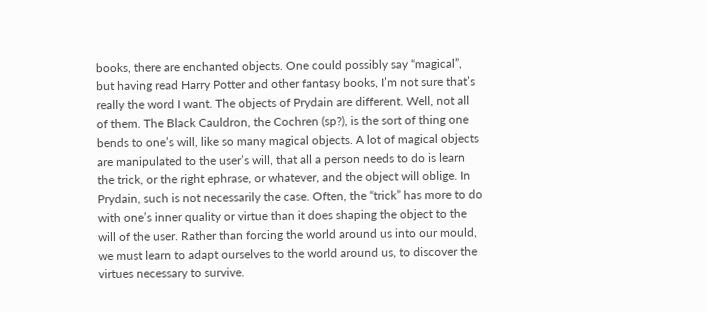books, there are enchanted objects. One could possibly say “magical”, but having read Harry Potter and other fantasy books, I’m not sure that’s really the word I want. The objects of Prydain are different. Well, not all of them. The Black Cauldron, the Cochren (sp?), is the sort of thing one bends to one’s will, like so many magical objects. A lot of magical objects are manipulated to the user’s will, that all a person needs to do is learn the trick, or the right ephrase, or whatever, and the object will oblige. In Prydain, such is not necessarily the case. Often, the “trick” has more to do with one’s inner quality or virtue than it does shaping the object to the will of the user. Rather than forcing the world around us into our mould, we must learn to adapt ourselves to the world around us, to discover the virtues necessary to survive.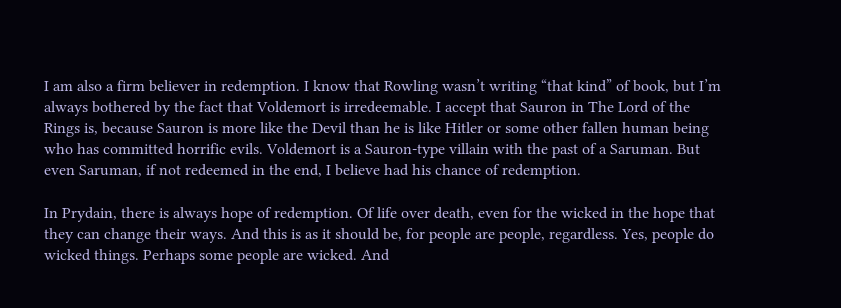I am also a firm believer in redemption. I know that Rowling wasn’t writing “that kind” of book, but I’m always bothered by the fact that Voldemort is irredeemable. I accept that Sauron in The Lord of the Rings is, because Sauron is more like the Devil than he is like Hitler or some other fallen human being who has committed horrific evils. Voldemort is a Sauron-type villain with the past of a Saruman. But even Saruman, if not redeemed in the end, I believe had his chance of redemption.

In Prydain, there is always hope of redemption. Of life over death, even for the wicked in the hope that they can change their ways. And this is as it should be, for people are people, regardless. Yes, people do wicked things. Perhaps some people are wicked. And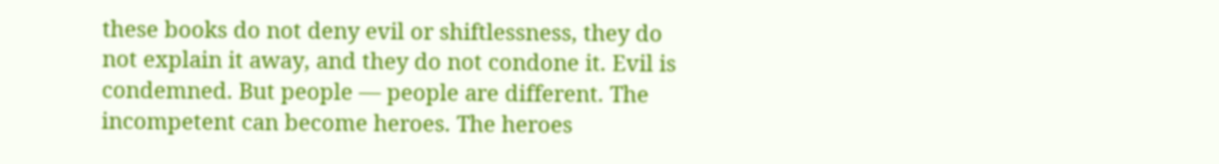these books do not deny evil or shiftlessness, they do not explain it away, and they do not condone it. Evil is condemned. But people — people are different. The incompetent can become heroes. The heroes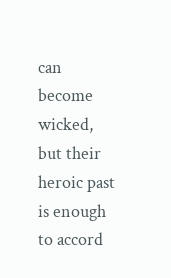can become wicked, but their heroic past is enough to accord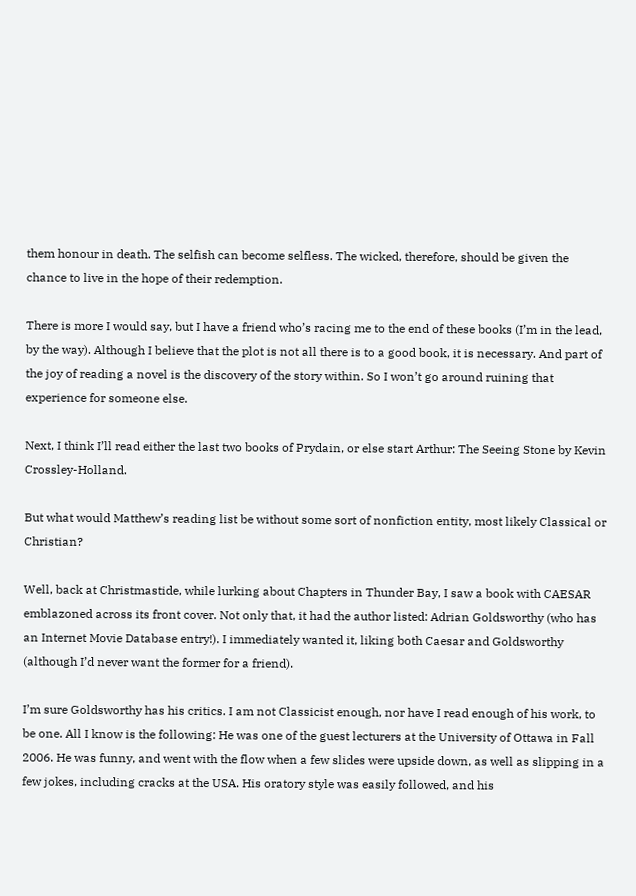them honour in death. The selfish can become selfless. The wicked, therefore, should be given the chance to live in the hope of their redemption.

There is more I would say, but I have a friend who’s racing me to the end of these books (I’m in the lead, by the way). Although I believe that the plot is not all there is to a good book, it is necessary. And part of the joy of reading a novel is the discovery of the story within. So I won’t go around ruining that experience for someone else.

Next, I think I’ll read either the last two books of Prydain, or else start Arthur: The Seeing Stone by Kevin Crossley-Holland.

But what would Matthew’s reading list be without some sort of nonfiction entity, most likely Classical or Christian?

Well, back at Christmastide, while lurking about Chapters in Thunder Bay, I saw a book with CAESAR emblazoned across its front cover. Not only that, it had the author listed: Adrian Goldsworthy (who has an Internet Movie Database entry!). I immediately wanted it, liking both Caesar and Goldsworthy (although I’d never want the former for a friend).

I’m sure Goldsworthy has his critics. I am not Classicist enough, nor have I read enough of his work, to be one. All I know is the following: He was one of the guest lecturers at the University of Ottawa in Fall 2006. He was funny, and went with the flow when a few slides were upside down, as well as slipping in a few jokes, including cracks at the USA. His oratory style was easily followed, and his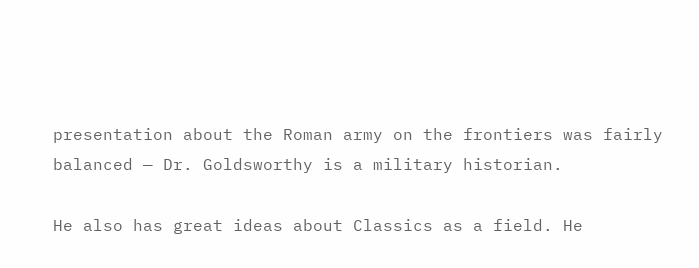presentation about the Roman army on the frontiers was fairly balanced — Dr. Goldsworthy is a military historian.

He also has great ideas about Classics as a field. He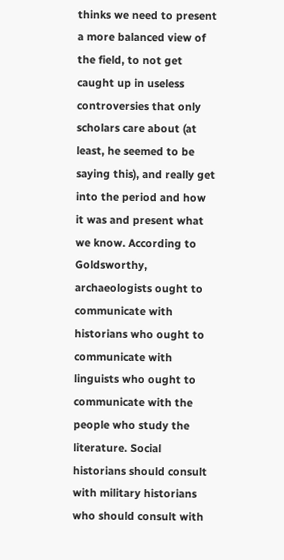thinks we need to present a more balanced view of the field, to not get caught up in useless controversies that only scholars care about (at least, he seemed to be saying this), and really get into the period and how it was and present what we know. According to Goldsworthy, archaeologists ought to communicate with historians who ought to communicate with linguists who ought to communicate with the people who study the literature. Social historians should consult with military historians who should consult with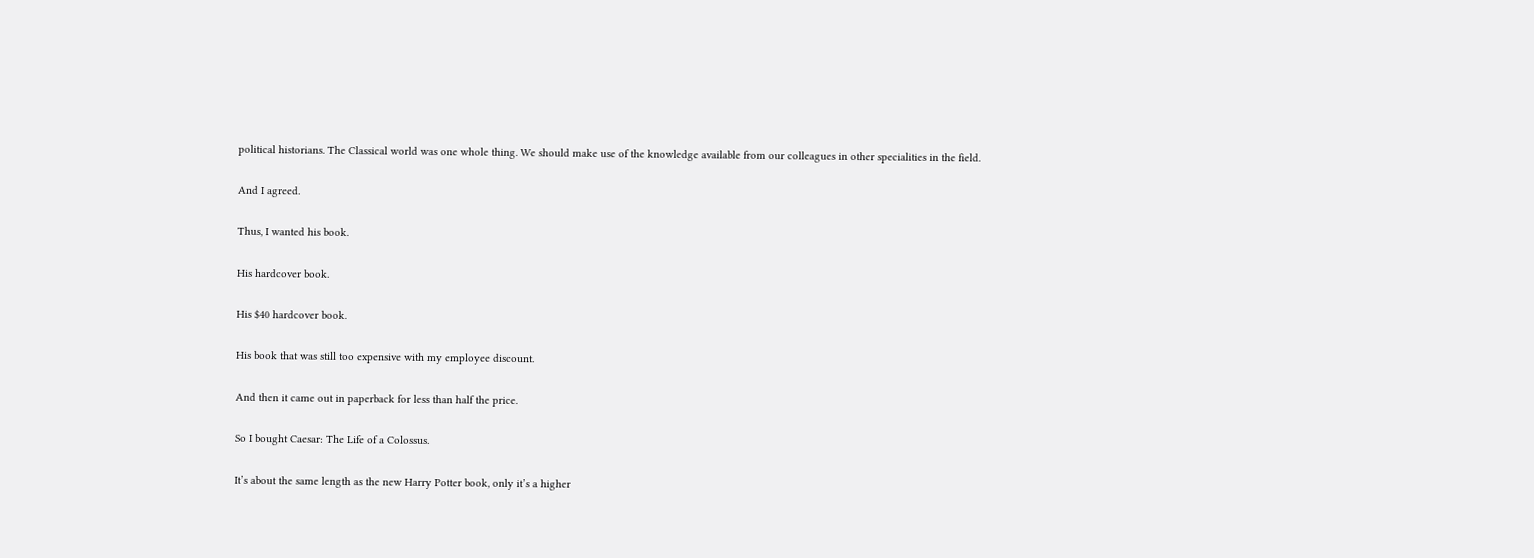political historians. The Classical world was one whole thing. We should make use of the knowledge available from our colleagues in other specialities in the field.

And I agreed.

Thus, I wanted his book.

His hardcover book.

His $40 hardcover book.

His book that was still too expensive with my employee discount.

And then it came out in paperback for less than half the price.

So I bought Caesar: The Life of a Colossus.

It’s about the same length as the new Harry Potter book, only it’s a higher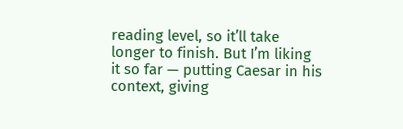reading level, so it’ll take longer to finish. But I’m liking it so far — putting Caesar in his context, giving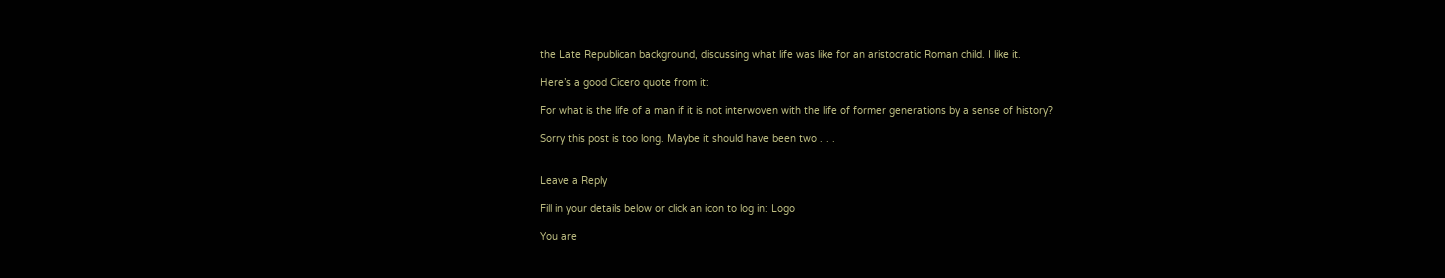the Late Republican background, discussing what life was like for an aristocratic Roman child. I like it.

Here’s a good Cicero quote from it:

For what is the life of a man if it is not interwoven with the life of former generations by a sense of history?

Sorry this post is too long. Maybe it should have been two . . .


Leave a Reply

Fill in your details below or click an icon to log in: Logo

You are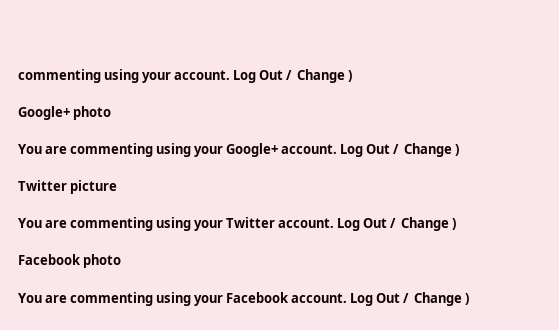commenting using your account. Log Out /  Change )

Google+ photo

You are commenting using your Google+ account. Log Out /  Change )

Twitter picture

You are commenting using your Twitter account. Log Out /  Change )

Facebook photo

You are commenting using your Facebook account. Log Out /  Change )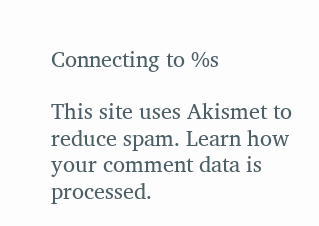Connecting to %s

This site uses Akismet to reduce spam. Learn how your comment data is processed.